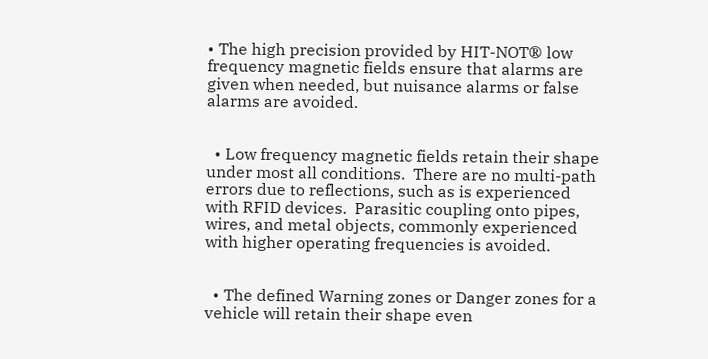• The high precision provided by HIT-NOT® low frequency magnetic fields ensure that alarms are given when needed, but nuisance alarms or false alarms are avoided.


  • Low frequency magnetic fields retain their shape under most all conditions.  There are no multi-path errors due to reflections, such as is experienced with RFID devices.  Parasitic coupling onto pipes, wires, and metal objects, commonly experienced with higher operating frequencies is avoided.


  • The defined Warning zones or Danger zones for a vehicle will retain their shape even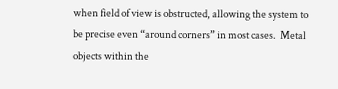when field of view is obstructed, allowing the system to be precise even “around corners” in most cases.  Metal objects within the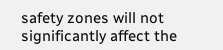safety zones will not significantly affect the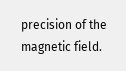precision of the magnetic field.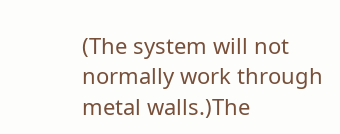(The system will not normally work through metal walls.)The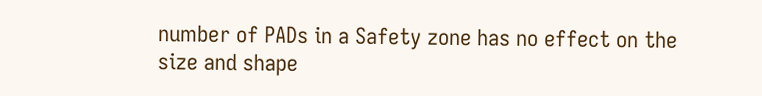number of PADs in a Safety zone has no effect on the size and shape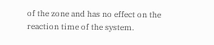of the zone and has no effect on the reaction time of the system.